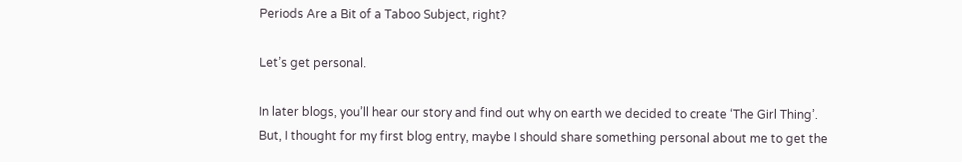Periods Are a Bit of a Taboo Subject, right?

Let’s get personal.

In later blogs, you’ll hear our story and find out why on earth we decided to create ‘The Girl Thing’. But, I thought for my first blog entry, maybe I should share something personal about me to get the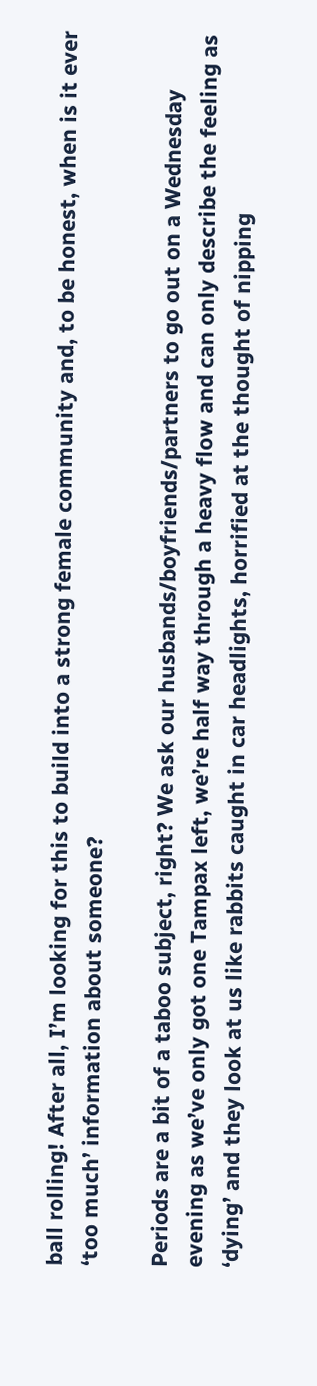ball rolling! After all, I’m looking for this to build into a strong female community and, to be honest, when is it ever ‘too much’ information about someone?

Periods are a bit of a taboo subject, right? We ask our husbands/boyfriends/partners to go out on a Wednesday evening as we’ve only got one Tampax left, we’re half way through a heavy flow and can only describe the feeling as ‘dying’ and they look at us like rabbits caught in car headlights, horrified at the thought of nipping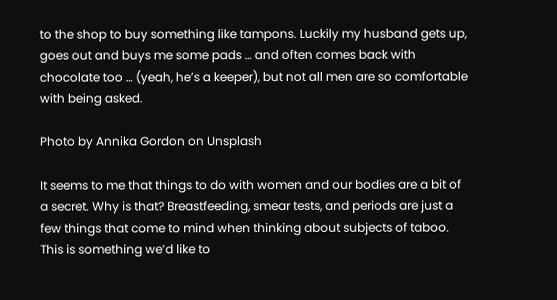to the shop to buy something like tampons. Luckily my husband gets up, goes out and buys me some pads … and often comes back with chocolate too … (yeah, he’s a keeper), but not all men are so comfortable with being asked.

Photo by Annika Gordon on Unsplash

It seems to me that things to do with women and our bodies are a bit of a secret. Why is that? Breastfeeding, smear tests, and periods are just a few things that come to mind when thinking about subjects of taboo. This is something we’d like to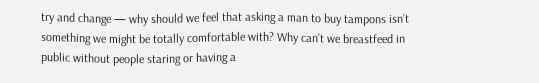try and change — why should we feel that asking a man to buy tampons isn’t something we might be totally comfortable with? Why can’t we breastfeed in public without people staring or having a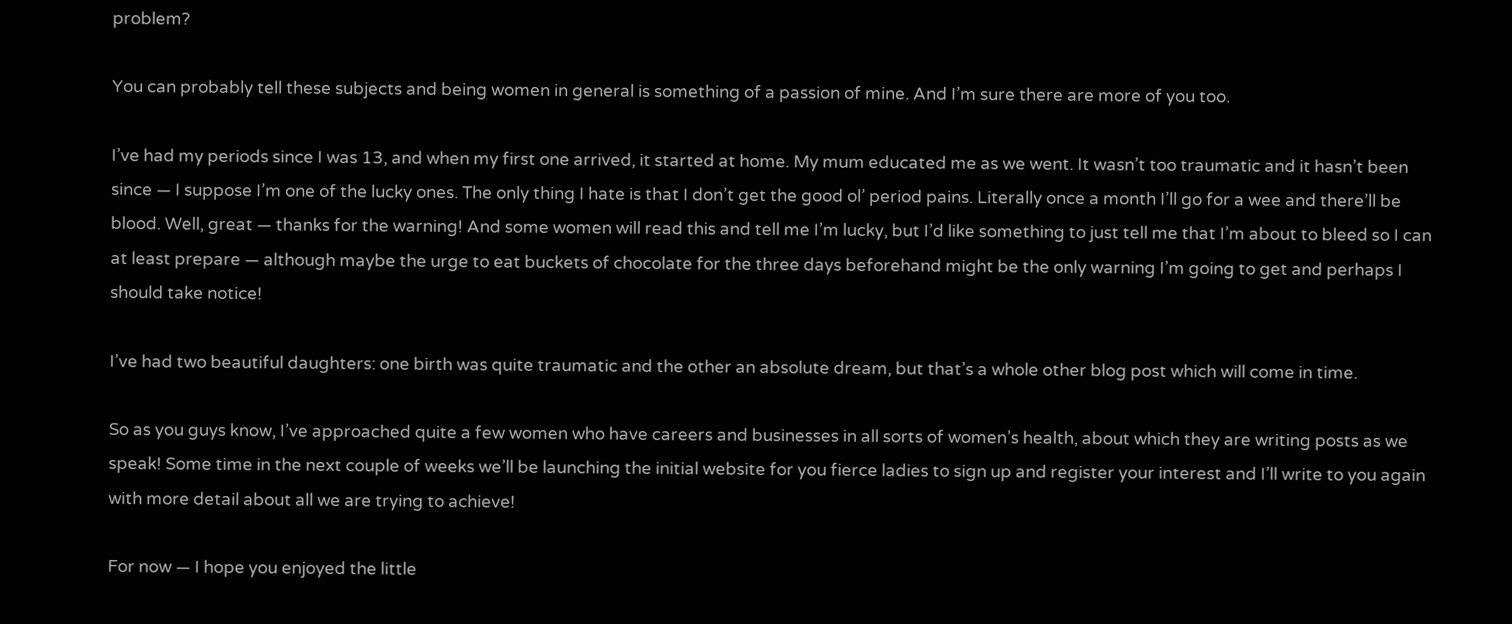problem?

You can probably tell these subjects and being women in general is something of a passion of mine. And I’m sure there are more of you too.

I’ve had my periods since I was 13, and when my first one arrived, it started at home. My mum educated me as we went. It wasn’t too traumatic and it hasn’t been since — I suppose I’m one of the lucky ones. The only thing I hate is that I don’t get the good ol’ period pains. Literally once a month I’ll go for a wee and there’ll be blood. Well, great — thanks for the warning! And some women will read this and tell me I’m lucky, but I’d like something to just tell me that I’m about to bleed so I can at least prepare — although maybe the urge to eat buckets of chocolate for the three days beforehand might be the only warning I’m going to get and perhaps I should take notice!

I’ve had two beautiful daughters: one birth was quite traumatic and the other an absolute dream, but that’s a whole other blog post which will come in time.

So as you guys know, I’ve approached quite a few women who have careers and businesses in all sorts of women’s health, about which they are writing posts as we speak! Some time in the next couple of weeks we’ll be launching the initial website for you fierce ladies to sign up and register your interest and I’ll write to you again with more detail about all we are trying to achieve!

For now — I hope you enjoyed the little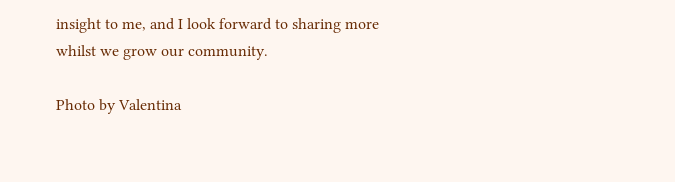insight to me, and I look forward to sharing more whilst we grow our community.

Photo by Valentina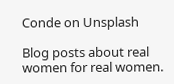Conde on Unsplash

Blog posts about real women for real women.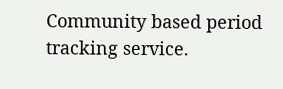Community based period tracking service.